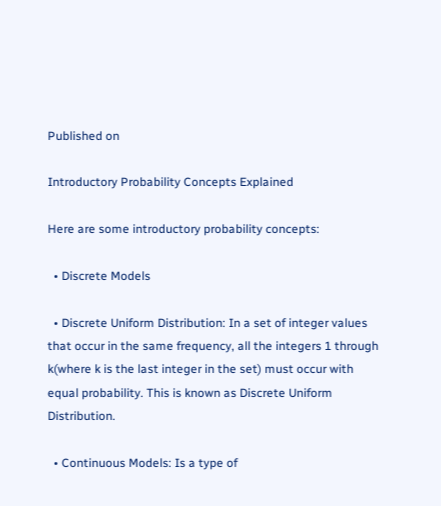Published on

Introductory Probability Concepts Explained

Here are some introductory probability concepts:

  • Discrete Models

  • Discrete Uniform Distribution: In a set of integer values that occur in the same frequency, all the integers 1 through k(where k is the last integer in the set) must occur with equal probability. This is known as Discrete Uniform Distribution.

  • Continuous Models: Is a type of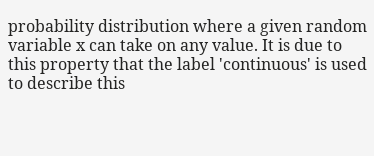probability distribution where a given random variable x can take on any value. It is due to this property that the label 'continuous' is used to describe this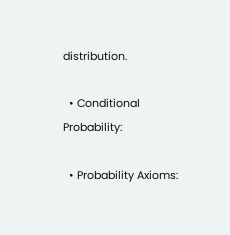distribution.

  • Conditional Probability:

  • Probability Axioms: